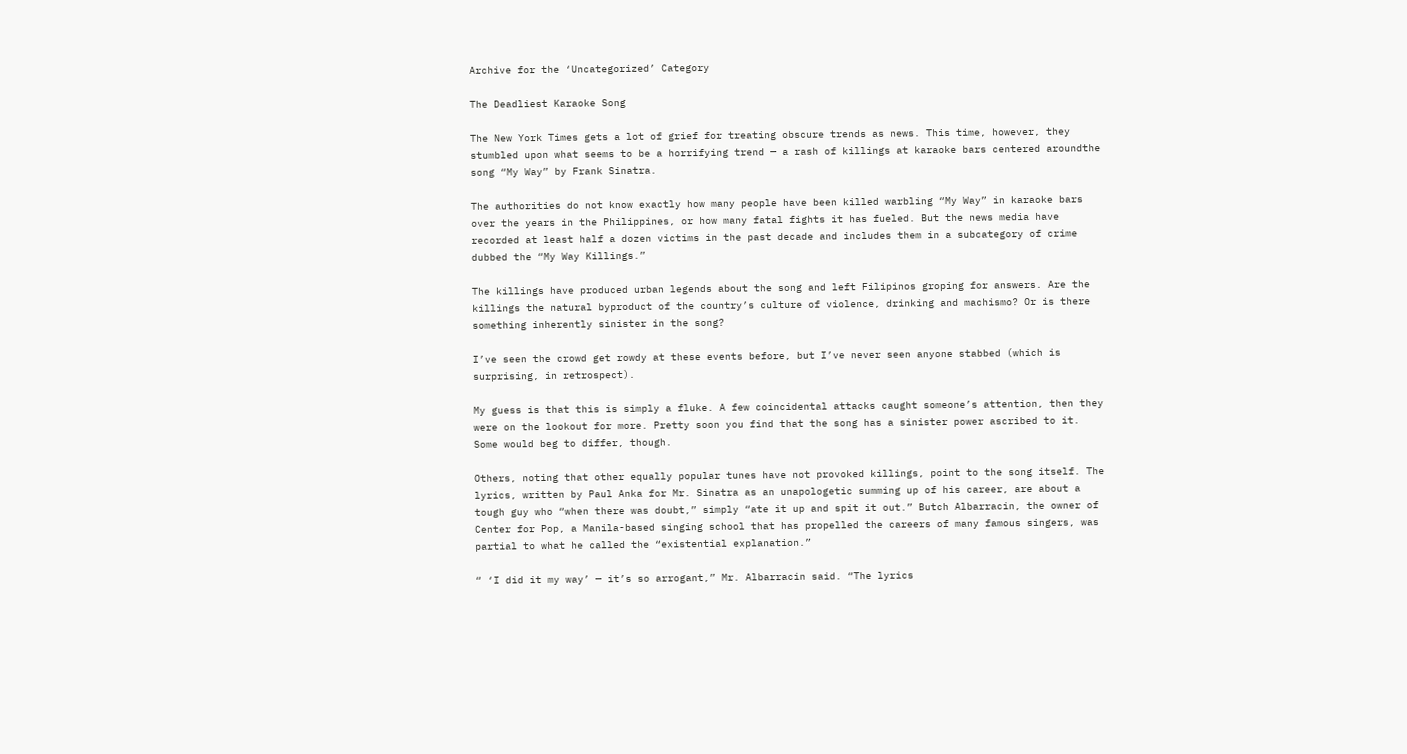Archive for the ‘Uncategorized’ Category

The Deadliest Karaoke Song

The New York Times gets a lot of grief for treating obscure trends as news. This time, however, they stumbled upon what seems to be a horrifying trend — a rash of killings at karaoke bars centered aroundthe song “My Way” by Frank Sinatra.

The authorities do not know exactly how many people have been killed warbling “My Way” in karaoke bars over the years in the Philippines, or how many fatal fights it has fueled. But the news media have recorded at least half a dozen victims in the past decade and includes them in a subcategory of crime dubbed the “My Way Killings.”

The killings have produced urban legends about the song and left Filipinos groping for answers. Are the killings the natural byproduct of the country’s culture of violence, drinking and machismo? Or is there something inherently sinister in the song?

I’ve seen the crowd get rowdy at these events before, but I’ve never seen anyone stabbed (which is surprising, in retrospect).

My guess is that this is simply a fluke. A few coincidental attacks caught someone’s attention, then they were on the lookout for more. Pretty soon you find that the song has a sinister power ascribed to it. Some would beg to differ, though.

Others, noting that other equally popular tunes have not provoked killings, point to the song itself. The lyrics, written by Paul Anka for Mr. Sinatra as an unapologetic summing up of his career, are about a tough guy who “when there was doubt,” simply “ate it up and spit it out.” Butch Albarracin, the owner of Center for Pop, a Manila-based singing school that has propelled the careers of many famous singers, was partial to what he called the “existential explanation.”

“ ‘I did it my way’ — it’s so arrogant,” Mr. Albarracin said. “The lyrics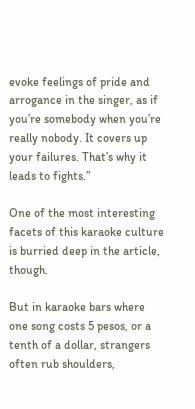evoke feelings of pride and arrogance in the singer, as if you’re somebody when you’re really nobody. It covers up your failures. That’s why it leads to fights.”

One of the most interesting facets of this karaoke culture is burried deep in the article, though.

But in karaoke bars where one song costs 5 pesos, or a tenth of a dollar, strangers often rub shoulders,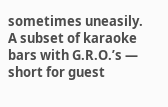sometimes uneasily. A subset of karaoke bars with G.R.O.’s — short for guest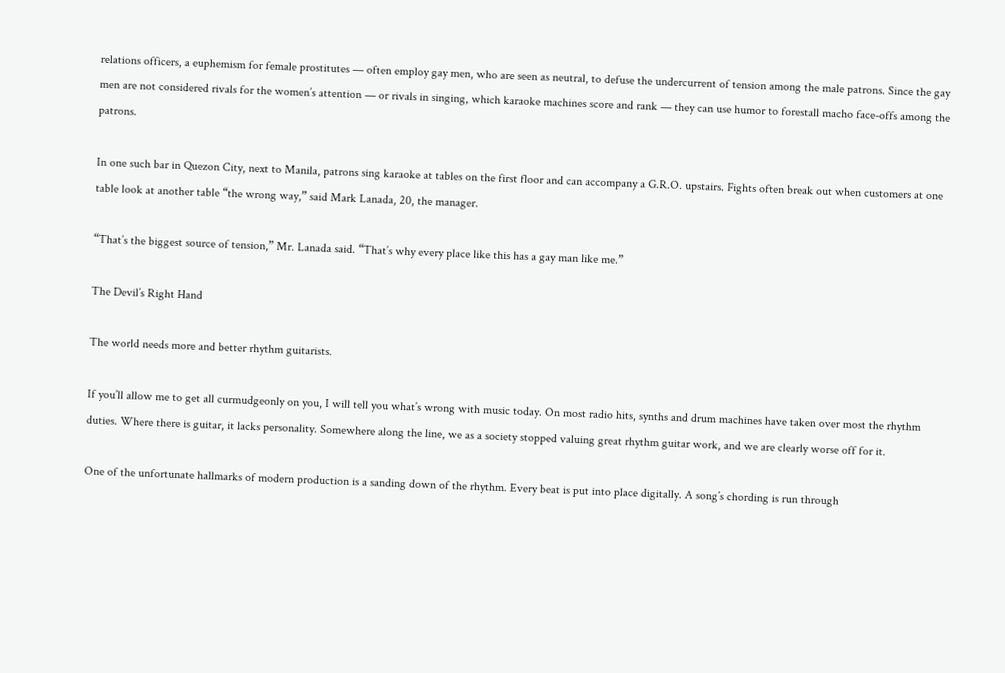relations officers, a euphemism for female prostitutes — often employ gay men, who are seen as neutral, to defuse the undercurrent of tension among the male patrons. Since the gay men are not considered rivals for the women’s attention — or rivals in singing, which karaoke machines score and rank — they can use humor to forestall macho face-offs among the patrons.

In one such bar in Quezon City, next to Manila, patrons sing karaoke at tables on the first floor and can accompany a G.R.O. upstairs. Fights often break out when customers at one table look at another table “the wrong way,” said Mark Lanada, 20, the manager.

“That’s the biggest source of tension,” Mr. Lanada said. “That’s why every place like this has a gay man like me.”

The Devil’s Right Hand

The world needs more and better rhythm guitarists.

If you’ll allow me to get all curmudgeonly on you, I will tell you what’s wrong with music today. On most radio hits, synths and drum machines have taken over most the rhythm duties. Where there is guitar, it lacks personality. Somewhere along the line, we as a society stopped valuing great rhythm guitar work, and we are clearly worse off for it.

One of the unfortunate hallmarks of modern production is a sanding down of the rhythm. Every beat is put into place digitally. A song’s chording is run through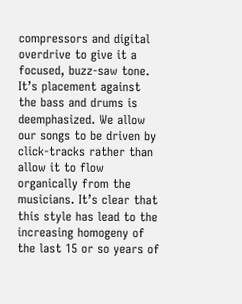compressors and digital overdrive to give it a focused, buzz-saw tone. It’s placement against the bass and drums is deemphasized. We allow our songs to be driven by click-tracks rather than allow it to flow organically from the musicians. It’s clear that this style has lead to the increasing homogeny of the last 15 or so years of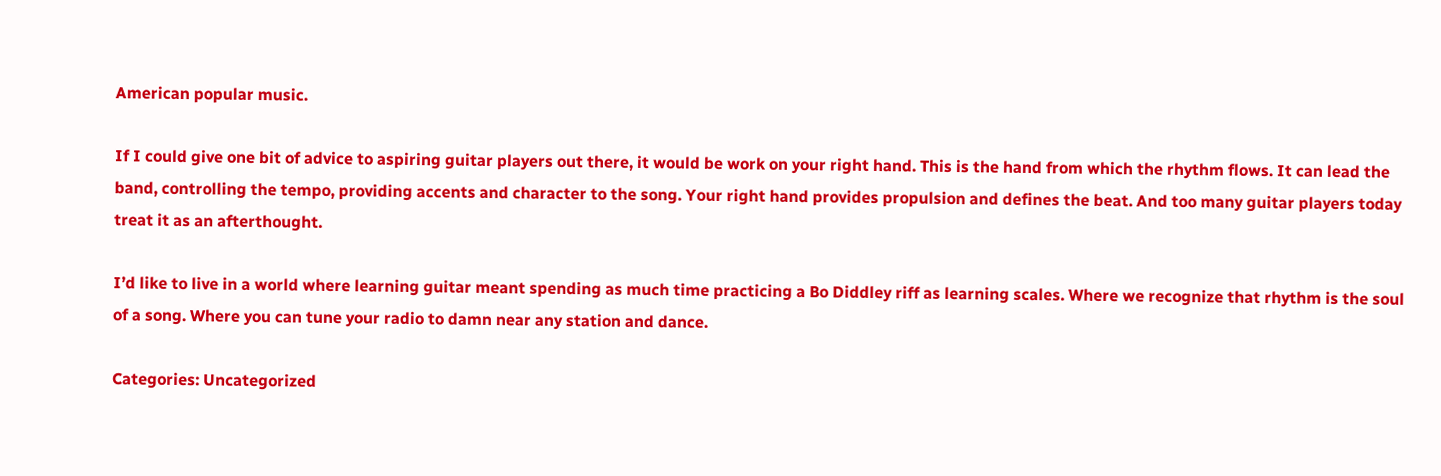American popular music.

If I could give one bit of advice to aspiring guitar players out there, it would be work on your right hand. This is the hand from which the rhythm flows. It can lead the band, controlling the tempo, providing accents and character to the song. Your right hand provides propulsion and defines the beat. And too many guitar players today treat it as an afterthought.

I’d like to live in a world where learning guitar meant spending as much time practicing a Bo Diddley riff as learning scales. Where we recognize that rhythm is the soul of a song. Where you can tune your radio to damn near any station and dance.

Categories: Uncategorized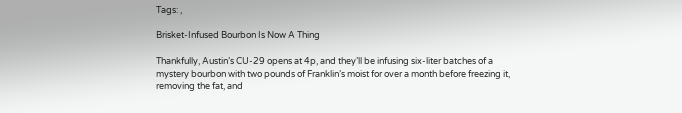Tags: ,

Brisket-Infused Bourbon Is Now A Thing

Thankfully, Austin’s CU-29 opens at 4p, and they’ll be infusing six-liter batches of a mystery bourbon with two pounds of Franklin’s moist for over a month before freezing it, removing the fat, and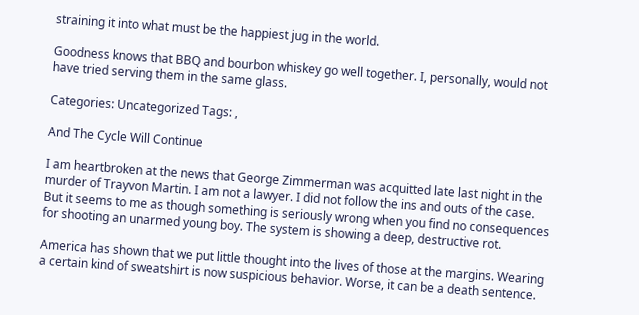straining it into what must be the happiest jug in the world.

Goodness knows that BBQ and bourbon whiskey go well together. I, personally, would not have tried serving them in the same glass.

Categories: Uncategorized Tags: ,

And The Cycle Will Continue

I am heartbroken at the news that George Zimmerman was acquitted late last night in the murder of Trayvon Martin. I am not a lawyer. I did not follow the ins and outs of the case. But it seems to me as though something is seriously wrong when you find no consequences for shooting an unarmed young boy. The system is showing a deep, destructive rot.

America has shown that we put little thought into the lives of those at the margins. Wearing a certain kind of sweatshirt is now suspicious behavior. Worse, it can be a death sentence.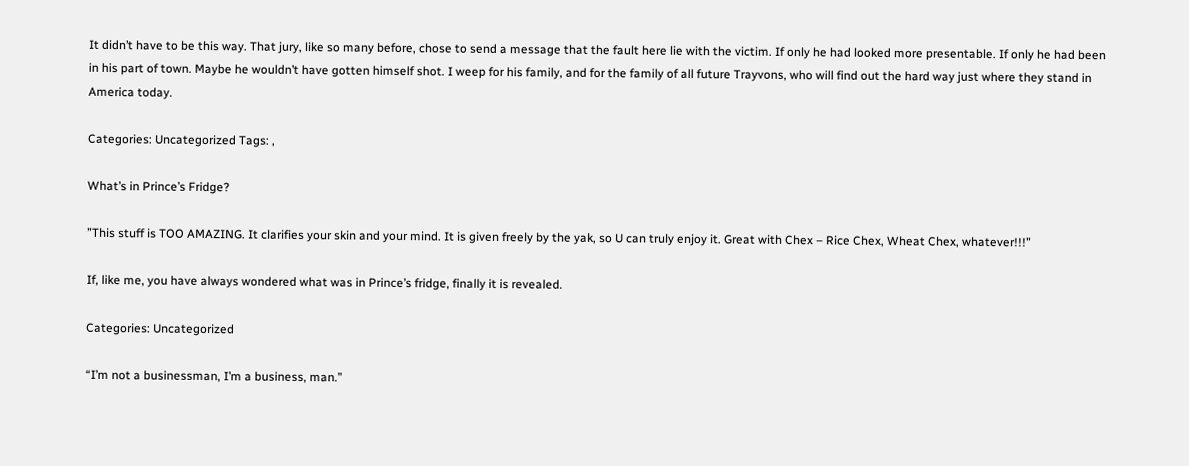It didn’t have to be this way. That jury, like so many before, chose to send a message that the fault here lie with the victim. If only he had looked more presentable. If only he had been in his part of town. Maybe he wouldn’t have gotten himself shot. I weep for his family, and for the family of all future Trayvons, who will find out the hard way just where they stand in America today.

Categories: Uncategorized Tags: ,

What’s in Prince’s Fridge?

”This stuff is TOO AMAZING. It clarifies your skin and your mind. It is given freely by the yak, so U can truly enjoy it. Great with Chex – Rice Chex, Wheat Chex, whatever!!!”

If, like me, you have always wondered what was in Prince’s fridge, finally it is revealed.

Categories: Uncategorized

“I’m not a businessman, I’m a business, man.”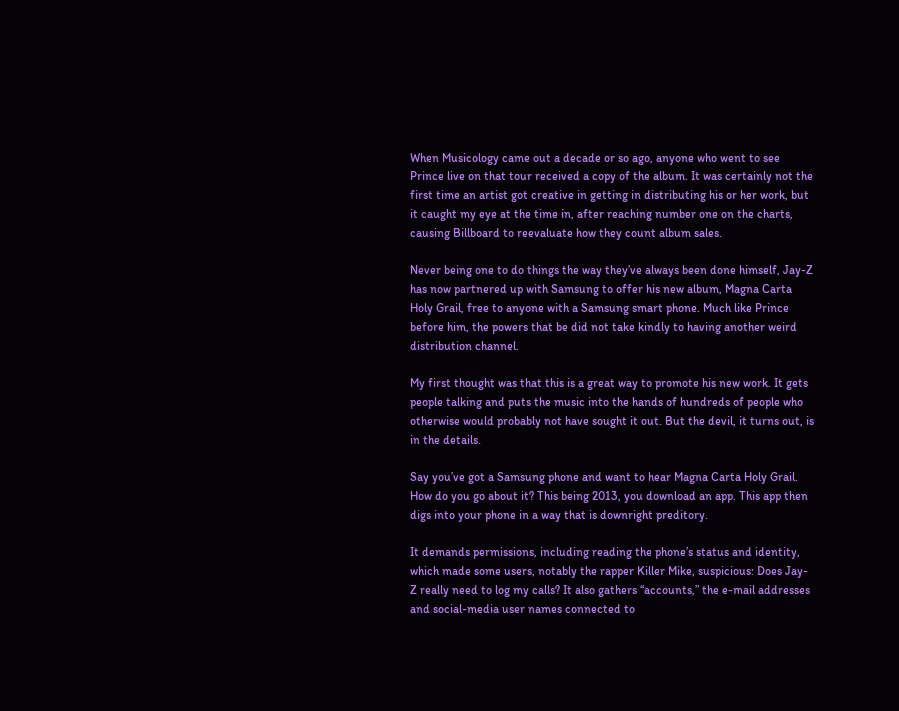When Musicology came out a decade or so ago, anyone who went to see Prince live on that tour received a copy of the album. It was certainly not the first time an artist got creative in getting in distributing his or her work, but it caught my eye at the time in, after reaching number one on the charts, causing Billboard to reevaluate how they count album sales.

Never being one to do things the way they’ve always been done himself, Jay-Z has now partnered up with Samsung to offer his new album, Magna Carta Holy Grail, free to anyone with a Samsung smart phone. Much like Prince before him, the powers that be did not take kindly to having another weird distribution channel.

My first thought was that this is a great way to promote his new work. It gets people talking and puts the music into the hands of hundreds of people who otherwise would probably not have sought it out. But the devil, it turns out, is in the details.

Say you’ve got a Samsung phone and want to hear Magna Carta Holy Grail. How do you go about it? This being 2013, you download an app. This app then digs into your phone in a way that is downright preditory.

It demands permissions, including reading the phone’s status and identity, which made some users, notably the rapper Killer Mike, suspicious: Does Jay-Z really need to log my calls? It also gathers “accounts,” the e-mail addresses and social-media user names connected to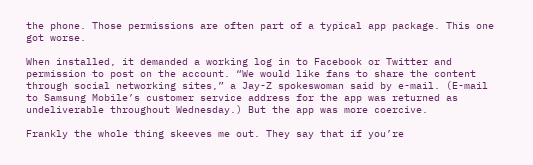the phone. Those permissions are often part of a typical app package. This one got worse.

When installed, it demanded a working log in to Facebook or Twitter and permission to post on the account. “We would like fans to share the content through social networking sites,” a Jay-Z spokeswoman said by e-mail. (E-mail to Samsung Mobile’s customer service address for the app was returned as undeliverable throughout Wednesday.) But the app was more coercive.

Frankly the whole thing skeeves me out. They say that if you’re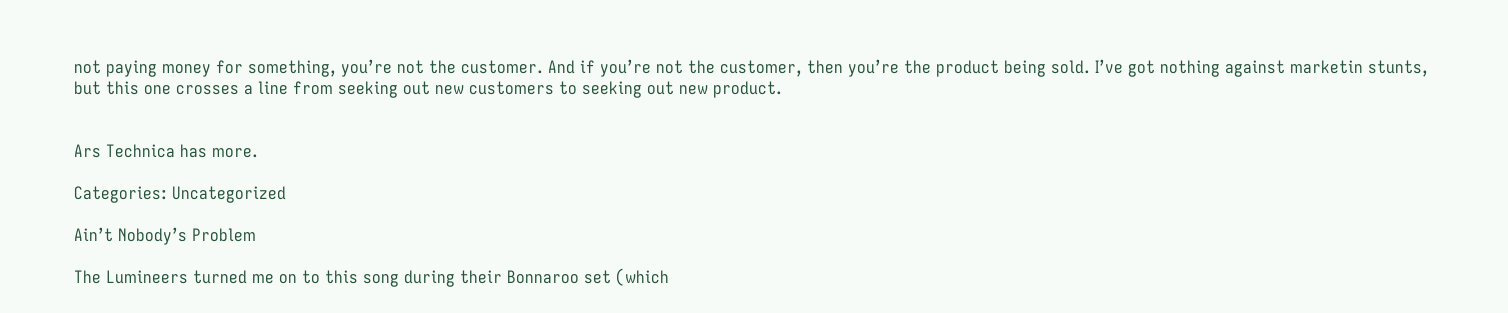not paying money for something, you’re not the customer. And if you’re not the customer, then you’re the product being sold. I’ve got nothing against marketin stunts, but this one crosses a line from seeking out new customers to seeking out new product.


Ars Technica has more.

Categories: Uncategorized

Ain’t Nobody’s Problem

The Lumineers turned me on to this song during their Bonnaroo set (which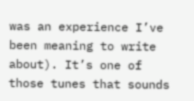was an experience I’ve been meaning to write about). It’s one of those tunes that sounds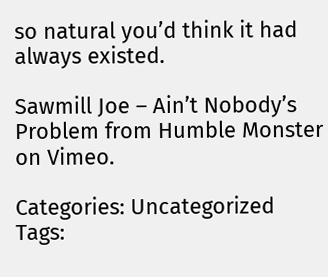so natural you’d think it had always existed.

Sawmill Joe – Ain’t Nobody’s Problem from Humble Monster on Vimeo.

Categories: Uncategorized Tags: